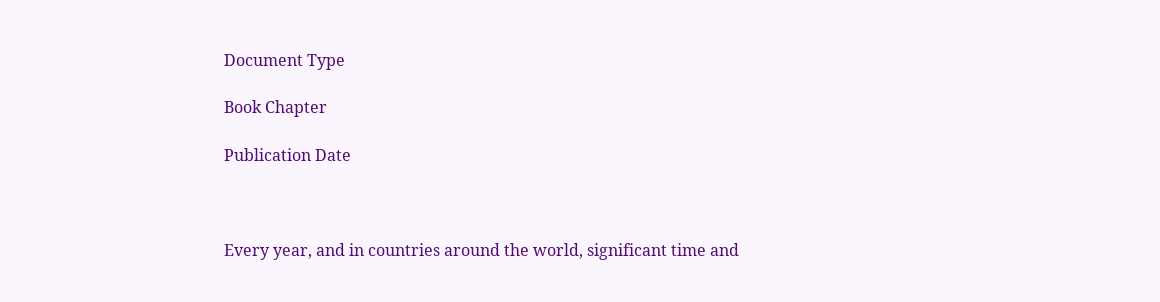Document Type

Book Chapter

Publication Date



Every year, and in countries around the world, significant time and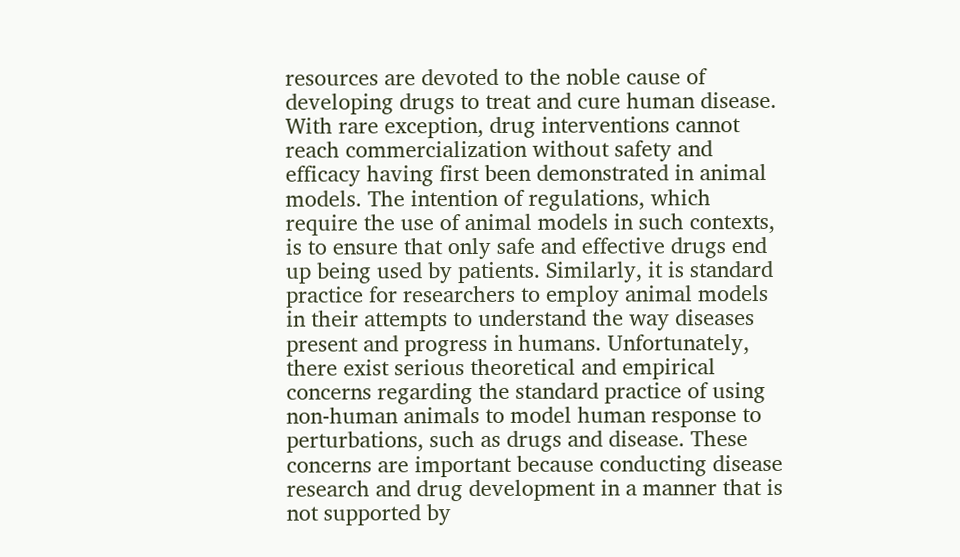resources are devoted to the noble cause of developing drugs to treat and cure human disease. With rare exception, drug interventions cannot reach commercialization without safety and efficacy having first been demonstrated in animal models. The intention of regulations, which require the use of animal models in such contexts, is to ensure that only safe and effective drugs end up being used by patients. Similarly, it is standard practice for researchers to employ animal models in their attempts to understand the way diseases present and progress in humans. Unfortunately, there exist serious theoretical and empirical concerns regarding the standard practice of using non-human animals to model human response to perturbations, such as drugs and disease. These concerns are important because conducting disease research and drug development in a manner that is not supported by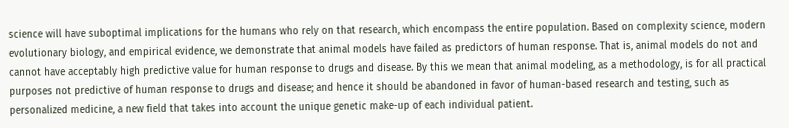science will have suboptimal implications for the humans who rely on that research, which encompass the entire population. Based on complexity science, modern evolutionary biology, and empirical evidence, we demonstrate that animal models have failed as predictors of human response. That is, animal models do not and cannot have acceptably high predictive value for human response to drugs and disease. By this we mean that animal modeling, as a methodology, is for all practical purposes not predictive of human response to drugs and disease; and hence it should be abandoned in favor of human-based research and testing, such as personalized medicine, a new field that takes into account the unique genetic make-up of each individual patient.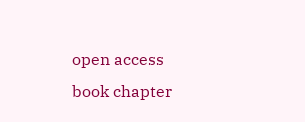open access book chapter